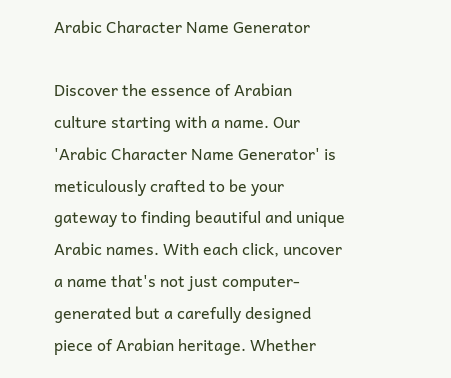Arabic Character Name Generator

Discover the essence of Arabian culture starting with a name. Our 'Arabic Character Name Generator' is meticulously crafted to be your gateway to finding beautiful and unique Arabic names. With each click, uncover a name that's not just computer-generated but a carefully designed piece of Arabian heritage. Whether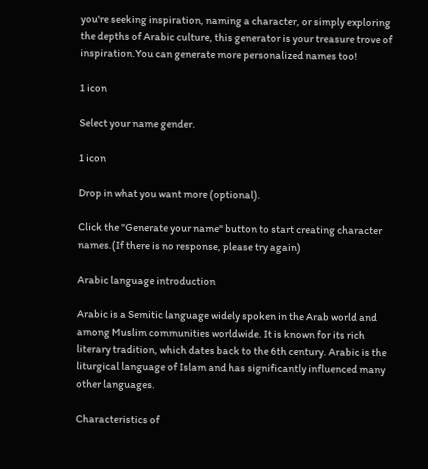you're seeking inspiration, naming a character, or simply exploring the depths of Arabic culture, this generator is your treasure trove of inspiration.You can generate more personalized names too!

1 icon

Select your name gender.

1 icon

Drop in what you want more (optional).

Click the "Generate your name" button to start creating character names.(If there is no response, please try again)

Arabic language introduction

Arabic is a Semitic language widely spoken in the Arab world and among Muslim communities worldwide. It is known for its rich literary tradition, which dates back to the 6th century. Arabic is the liturgical language of Islam and has significantly influenced many other languages.

Characteristics of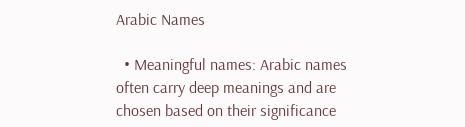Arabic Names

  • Meaningful names: Arabic names often carry deep meanings and are chosen based on their significance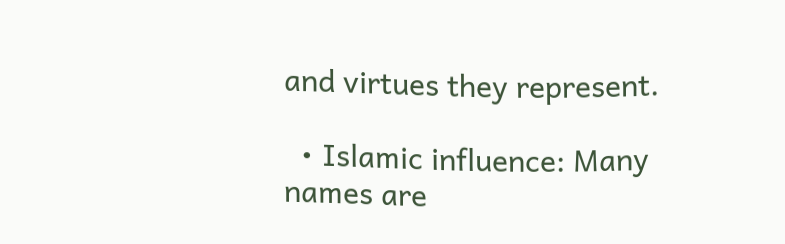and virtues they represent.

  • Islamic influence: Many names are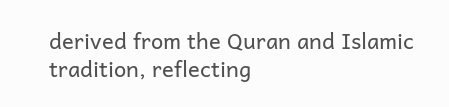derived from the Quran and Islamic tradition, reflecting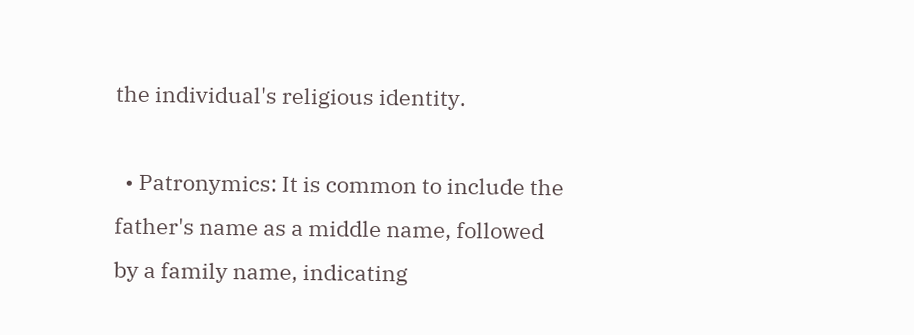the individual's religious identity.

  • Patronymics: It is common to include the father's name as a middle name, followed by a family name, indicating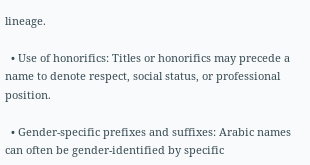lineage.

  • Use of honorifics: Titles or honorifics may precede a name to denote respect, social status, or professional position.

  • Gender-specific prefixes and suffixes: Arabic names can often be gender-identified by specific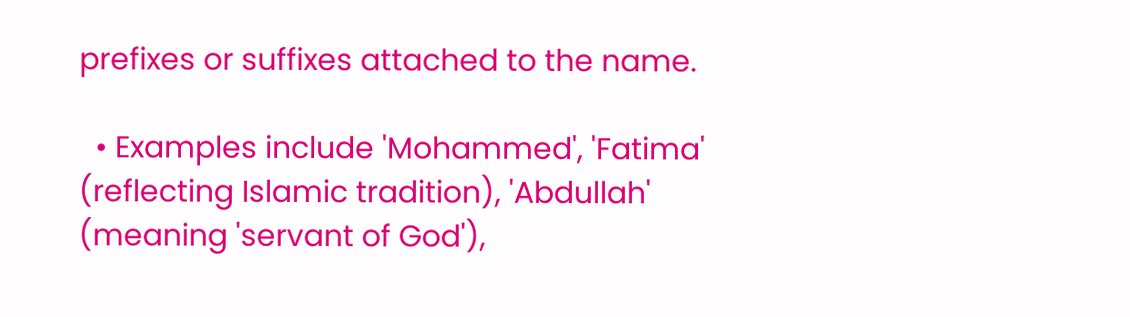prefixes or suffixes attached to the name.

  • Examples include 'Mohammed', 'Fatima' (reflecting Islamic tradition), 'Abdullah' (meaning 'servant of God'),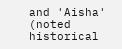and 'Aisha' (noted historical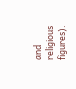and religious figures).